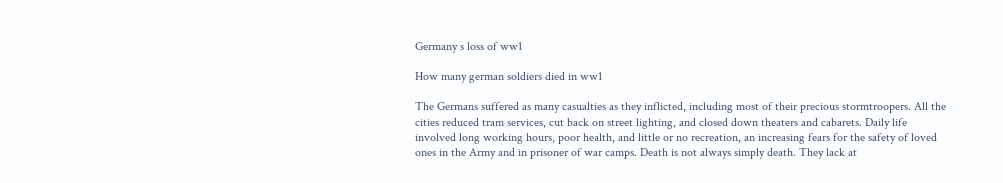Germany s loss of ww1

How many german soldiers died in ww1

The Germans suffered as many casualties as they inflicted, including most of their precious stormtroopers. All the cities reduced tram services, cut back on street lighting, and closed down theaters and cabarets. Daily life involved long working hours, poor health, and little or no recreation, an increasing fears for the safety of loved ones in the Army and in prisoner of war camps. Death is not always simply death. They lack at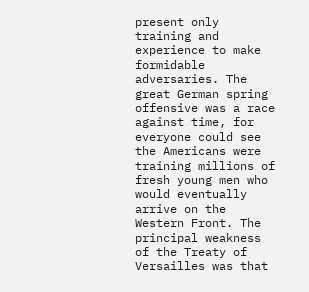present only training and experience to make formidable adversaries. The great German spring offensive was a race against time, for everyone could see the Americans were training millions of fresh young men who would eventually arrive on the Western Front. The principal weakness of the Treaty of Versailles was that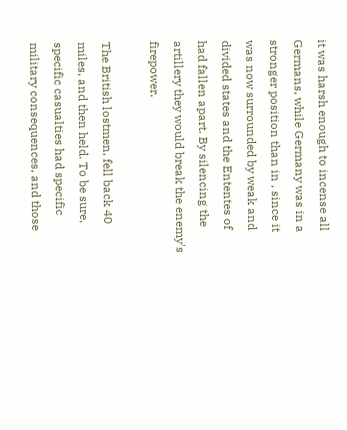it was harsh enough to incense all Germans, while Germany was in a stronger position than in , since it was now surrounded by weak and divided states and the Ententes of had fallen apart. By silencing the artillery they would break the enemy's firepower.

The British lostmen, fell back 40 miles, and then held. To be sure, specific casualties had specific military consequences, and those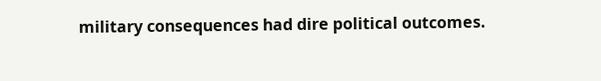military consequences had dire political outcomes.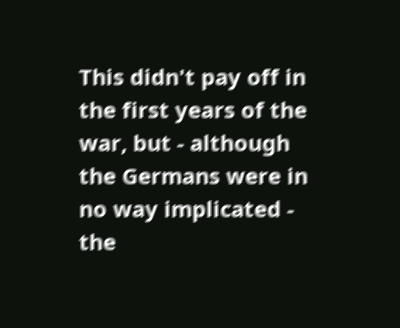This didn't pay off in the first years of the war, but - although the Germans were in no way implicated - the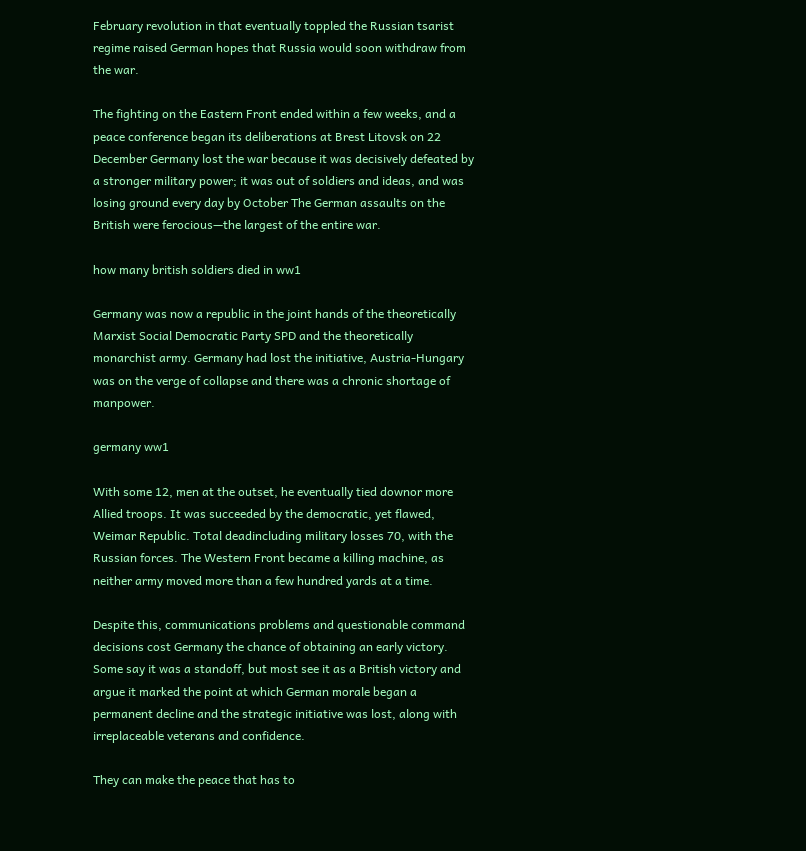February revolution in that eventually toppled the Russian tsarist regime raised German hopes that Russia would soon withdraw from the war.

The fighting on the Eastern Front ended within a few weeks, and a peace conference began its deliberations at Brest Litovsk on 22 December Germany lost the war because it was decisively defeated by a stronger military power; it was out of soldiers and ideas, and was losing ground every day by October The German assaults on the British were ferocious—the largest of the entire war.

how many british soldiers died in ww1

Germany was now a republic in the joint hands of the theoretically Marxist Social Democratic Party SPD and the theoretically monarchist army. Germany had lost the initiative, Austria-Hungary was on the verge of collapse and there was a chronic shortage of manpower.

germany ww1

With some 12, men at the outset, he eventually tied downor more Allied troops. It was succeeded by the democratic, yet flawed, Weimar Republic. Total deadincluding military losses 70, with the Russian forces. The Western Front became a killing machine, as neither army moved more than a few hundred yards at a time.

Despite this, communications problems and questionable command decisions cost Germany the chance of obtaining an early victory. Some say it was a standoff, but most see it as a British victory and argue it marked the point at which German morale began a permanent decline and the strategic initiative was lost, along with irreplaceable veterans and confidence.

They can make the peace that has to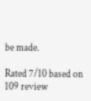be made.

Rated 7/10 based on 109 review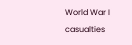World War I casualties